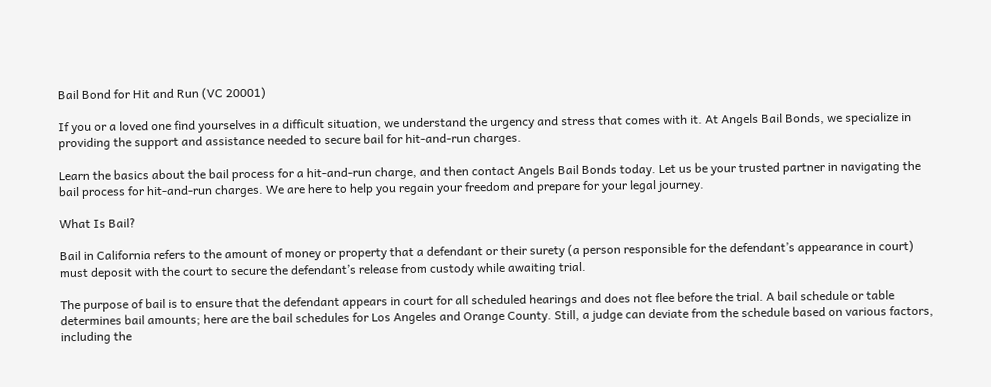Bail Bond for Hit and Run (VC 20001)

If you or a loved one find yourselves in a difficult situation, we understand the urgency and stress that comes with it. At Angels Bail Bonds, we specialize in providing the support and assistance needed to secure bail for hit-and-run charges.

Learn the basics about the bail process for a hit-and-run charge, and then contact Angels Bail Bonds today. Let us be your trusted partner in navigating the bail process for hit-and-run charges. We are here to help you regain your freedom and prepare for your legal journey.

What Is Bail?

Bail in California refers to the amount of money or property that a defendant or their surety (a person responsible for the defendant’s appearance in court) must deposit with the court to secure the defendant’s release from custody while awaiting trial.

The purpose of bail is to ensure that the defendant appears in court for all scheduled hearings and does not flee before the trial. A bail schedule or table determines bail amounts; here are the bail schedules for Los Angeles and Orange County. Still, a judge can deviate from the schedule based on various factors, including the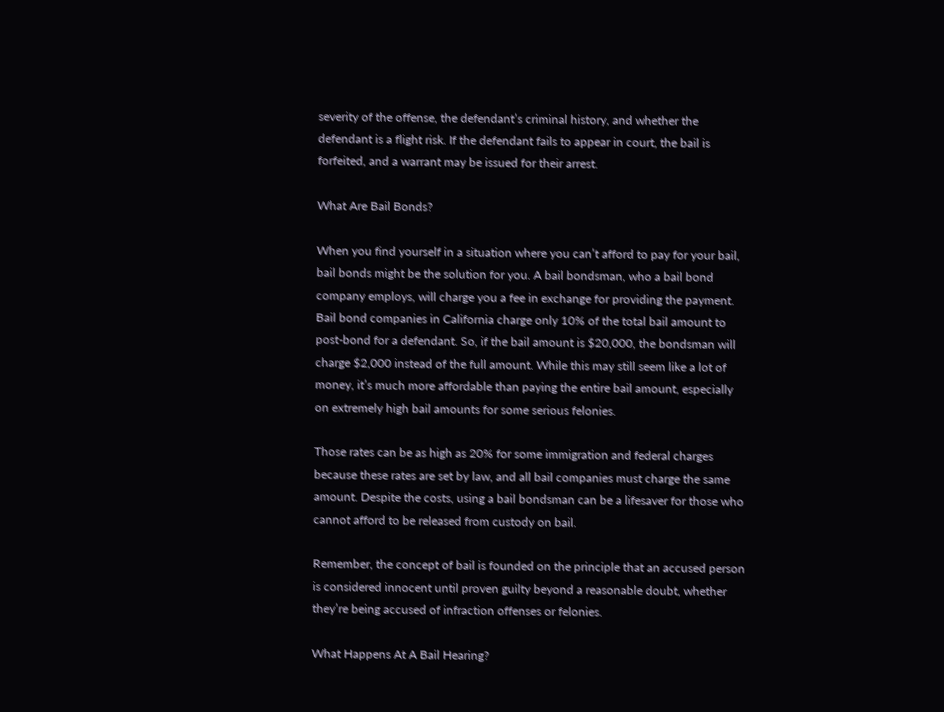severity of the offense, the defendant’s criminal history, and whether the defendant is a flight risk. If the defendant fails to appear in court, the bail is forfeited, and a warrant may be issued for their arrest.

What Are Bail Bonds?

When you find yourself in a situation where you can’t afford to pay for your bail, bail bonds might be the solution for you. A bail bondsman, who a bail bond company employs, will charge you a fee in exchange for providing the payment. Bail bond companies in California charge only 10% of the total bail amount to post-bond for a defendant. So, if the bail amount is $20,000, the bondsman will charge $2,000 instead of the full amount. While this may still seem like a lot of money, it’s much more affordable than paying the entire bail amount, especially on extremely high bail amounts for some serious felonies.

Those rates can be as high as 20% for some immigration and federal charges because these rates are set by law, and all bail companies must charge the same amount. Despite the costs, using a bail bondsman can be a lifesaver for those who cannot afford to be released from custody on bail.

Remember, the concept of bail is founded on the principle that an accused person is considered innocent until proven guilty beyond a reasonable doubt, whether they’re being accused of infraction offenses or felonies.

What Happens At A Bail Hearing?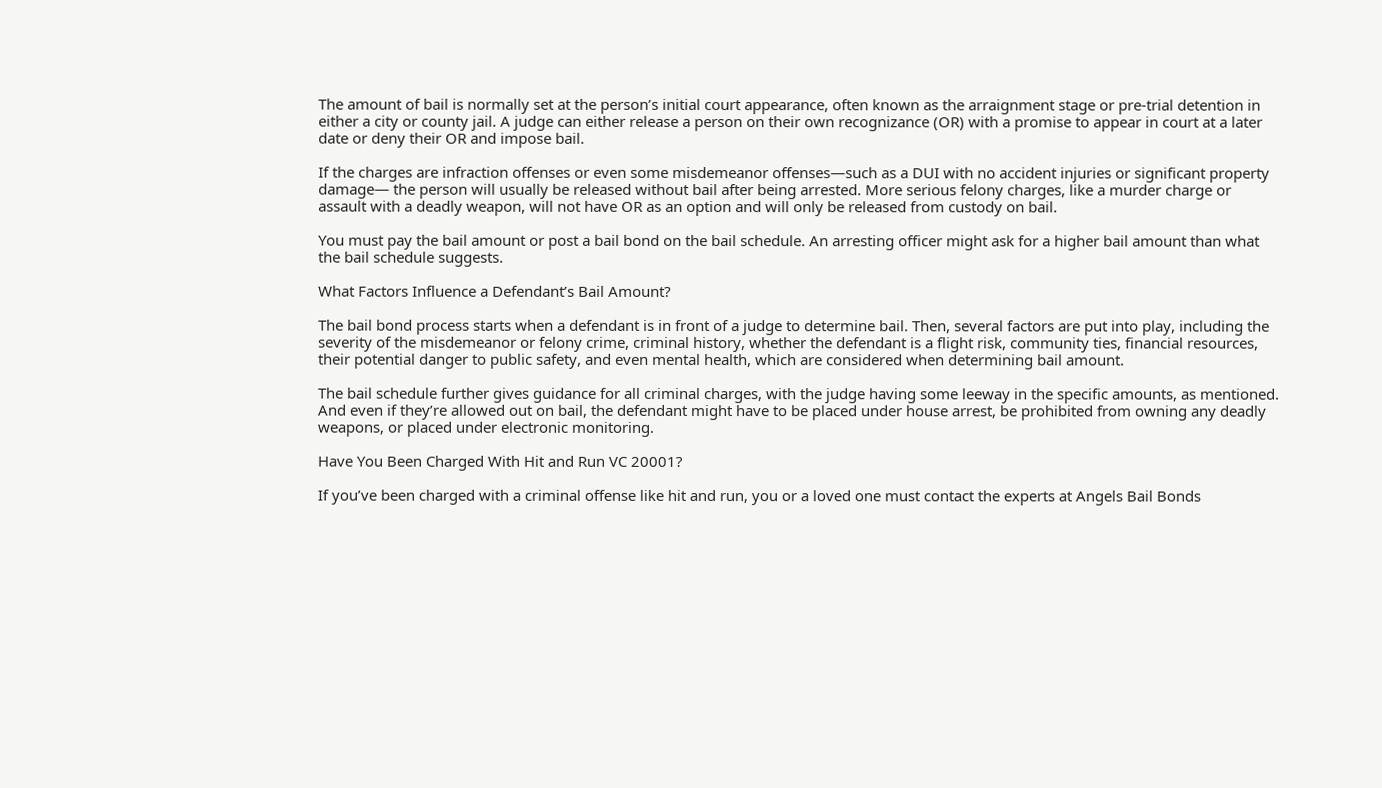The amount of bail is normally set at the person’s initial court appearance, often known as the arraignment stage or pre-trial detention in either a city or county jail. A judge can either release a person on their own recognizance (OR) with a promise to appear in court at a later date or deny their OR and impose bail.

If the charges are infraction offenses or even some misdemeanor offenses—such as a DUI with no accident injuries or significant property damage— the person will usually be released without bail after being arrested. More serious felony charges, like a murder charge or assault with a deadly weapon, will not have OR as an option and will only be released from custody on bail.

You must pay the bail amount or post a bail bond on the bail schedule. An arresting officer might ask for a higher bail amount than what the bail schedule suggests.

What Factors Influence a Defendant’s Bail Amount?

The bail bond process starts when a defendant is in front of a judge to determine bail. Then, several factors are put into play, including the severity of the misdemeanor or felony crime, criminal history, whether the defendant is a flight risk, community ties, financial resources, their potential danger to public safety, and even mental health, which are considered when determining bail amount.

The bail schedule further gives guidance for all criminal charges, with the judge having some leeway in the specific amounts, as mentioned. And even if they’re allowed out on bail, the defendant might have to be placed under house arrest, be prohibited from owning any deadly weapons, or placed under electronic monitoring.

Have You Been Charged With Hit and Run VC 20001?

If you’ve been charged with a criminal offense like hit and run, you or a loved one must contact the experts at Angels Bail Bonds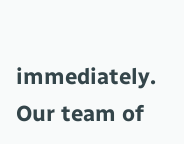immediately. Our team of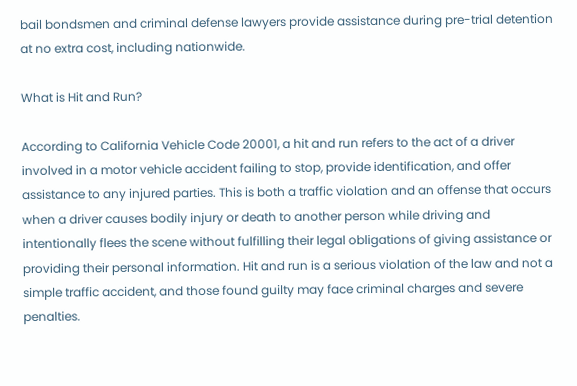bail bondsmen and criminal defense lawyers provide assistance during pre-trial detention at no extra cost, including nationwide.

What is Hit and Run?

According to California Vehicle Code 20001, a hit and run refers to the act of a driver involved in a motor vehicle accident failing to stop, provide identification, and offer assistance to any injured parties. This is both a traffic violation and an offense that occurs when a driver causes bodily injury or death to another person while driving and intentionally flees the scene without fulfilling their legal obligations of giving assistance or providing their personal information. Hit and run is a serious violation of the law and not a simple traffic accident, and those found guilty may face criminal charges and severe penalties.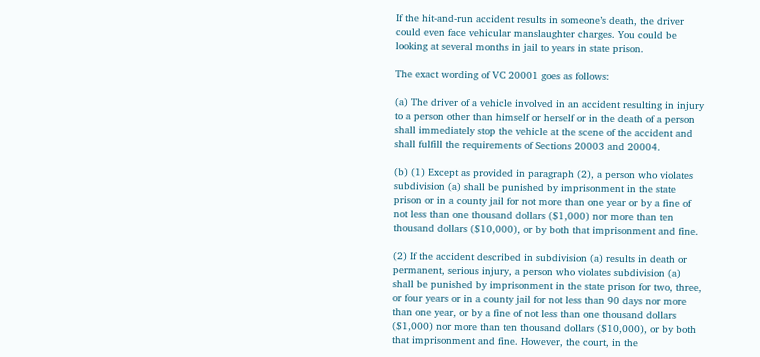If the hit-and-run accident results in someone’s death, the driver could even face vehicular manslaughter charges. You could be looking at several months in jail to years in state prison.

The exact wording of VC 20001 goes as follows:

(a) The driver of a vehicle involved in an accident resulting in injury to a person other than himself or herself or in the death of a person shall immediately stop the vehicle at the scene of the accident and shall fulfill the requirements of Sections 20003 and 20004.

(b) (1) Except as provided in paragraph (2), a person who violates subdivision (a) shall be punished by imprisonment in the state prison or in a county jail for not more than one year or by a fine of not less than one thousand dollars ($1,000) nor more than ten thousand dollars ($10,000), or by both that imprisonment and fine.

(2) If the accident described in subdivision (a) results in death or permanent, serious injury, a person who violates subdivision (a) shall be punished by imprisonment in the state prison for two, three, or four years or in a county jail for not less than 90 days nor more than one year, or by a fine of not less than one thousand dollars ($1,000) nor more than ten thousand dollars ($10,000), or by both that imprisonment and fine. However, the court, in the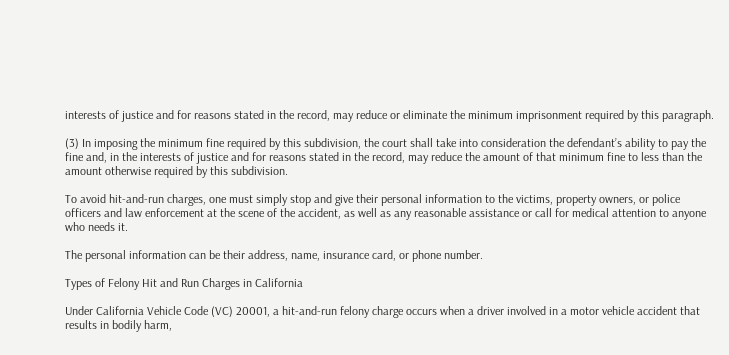interests of justice and for reasons stated in the record, may reduce or eliminate the minimum imprisonment required by this paragraph.

(3) In imposing the minimum fine required by this subdivision, the court shall take into consideration the defendant’s ability to pay the fine and, in the interests of justice and for reasons stated in the record, may reduce the amount of that minimum fine to less than the amount otherwise required by this subdivision.

To avoid hit-and-run charges, one must simply stop and give their personal information to the victims, property owners, or police officers and law enforcement at the scene of the accident, as well as any reasonable assistance or call for medical attention to anyone who needs it.

The personal information can be their address, name, insurance card, or phone number.

Types of Felony Hit and Run Charges in California

Under California Vehicle Code (VC) 20001, a hit-and-run felony charge occurs when a driver involved in a motor vehicle accident that results in bodily harm,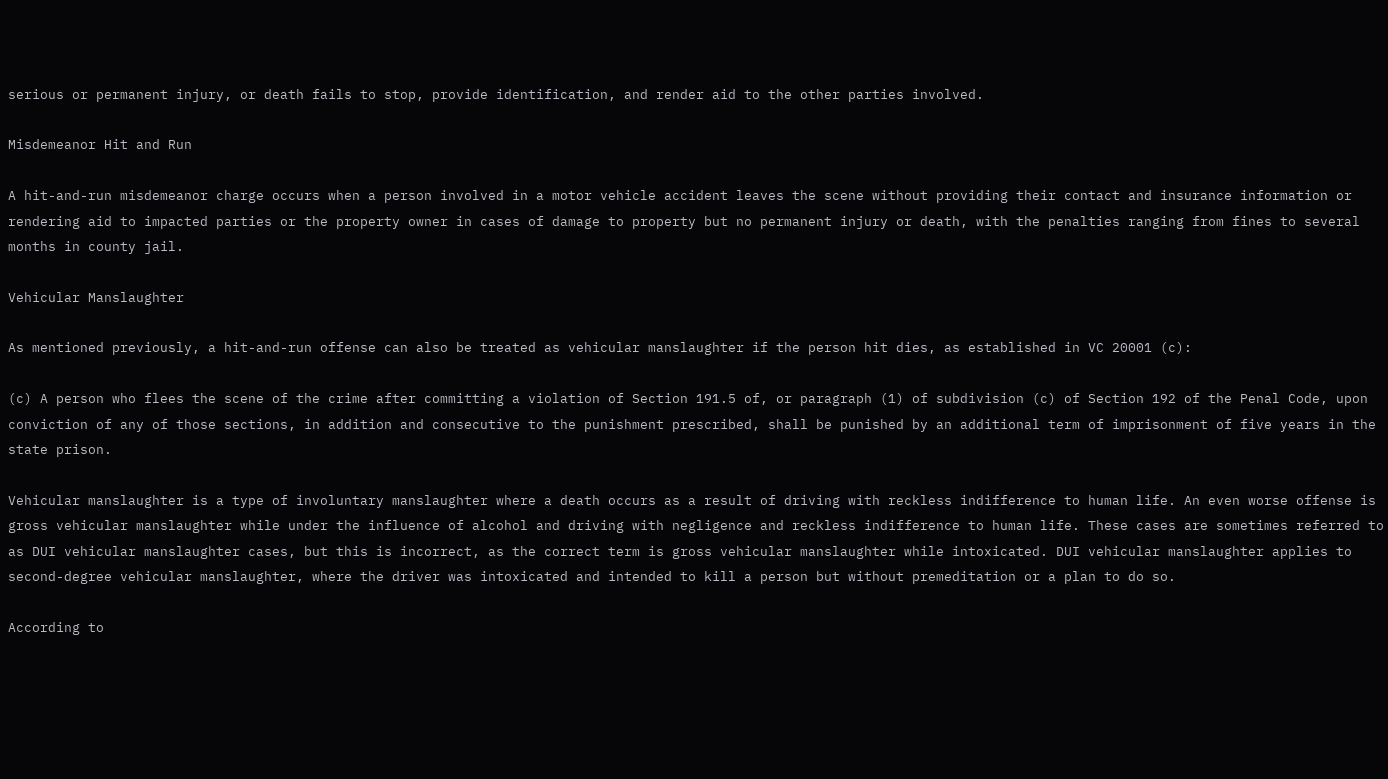serious or permanent injury, or death fails to stop, provide identification, and render aid to the other parties involved.

Misdemeanor Hit and Run

A hit-and-run misdemeanor charge occurs when a person involved in a motor vehicle accident leaves the scene without providing their contact and insurance information or rendering aid to impacted parties or the property owner in cases of damage to property but no permanent injury or death, with the penalties ranging from fines to several months in county jail.

Vehicular Manslaughter

As mentioned previously, a hit-and-run offense can also be treated as vehicular manslaughter if the person hit dies, as established in VC 20001 (c):

(c) A person who flees the scene of the crime after committing a violation of Section 191.5 of, or paragraph (1) of subdivision (c) of Section 192 of the Penal Code, upon conviction of any of those sections, in addition and consecutive to the punishment prescribed, shall be punished by an additional term of imprisonment of five years in the state prison.

Vehicular manslaughter is a type of involuntary manslaughter where a death occurs as a result of driving with reckless indifference to human life. An even worse offense is gross vehicular manslaughter while under the influence of alcohol and driving with negligence and reckless indifference to human life. These cases are sometimes referred to as DUI vehicular manslaughter cases, but this is incorrect, as the correct term is gross vehicular manslaughter while intoxicated. DUI vehicular manslaughter applies to second-degree vehicular manslaughter, where the driver was intoxicated and intended to kill a person but without premeditation or a plan to do so.

According to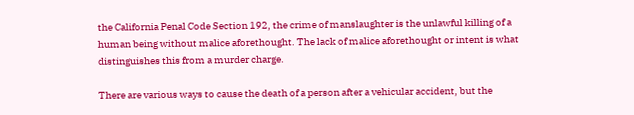the California Penal Code Section 192, the crime of manslaughter is the unlawful killing of a human being without malice aforethought. The lack of malice aforethought or intent is what distinguishes this from a murder charge.

There are various ways to cause the death of a person after a vehicular accident, but the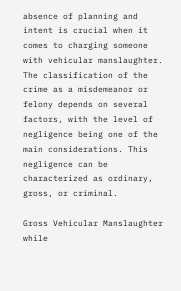absence of planning and intent is crucial when it comes to charging someone with vehicular manslaughter. The classification of the crime as a misdemeanor or felony depends on several factors, with the level of negligence being one of the main considerations. This negligence can be characterized as ordinary, gross, or criminal.

Gross Vehicular Manslaughter while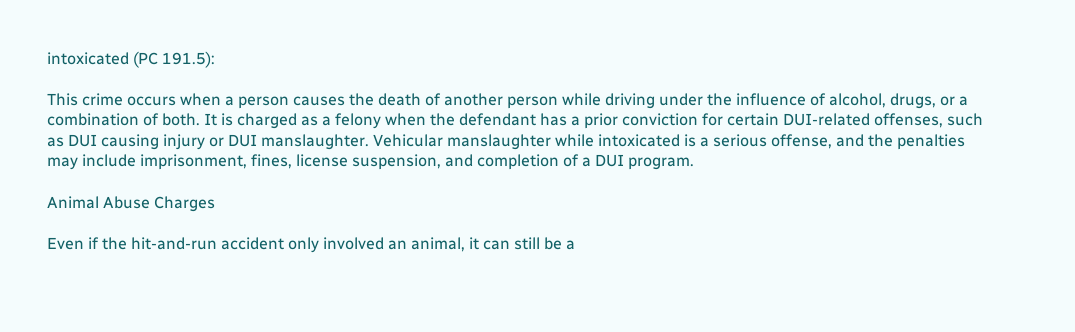intoxicated (PC 191.5):

This crime occurs when a person causes the death of another person while driving under the influence of alcohol, drugs, or a combination of both. It is charged as a felony when the defendant has a prior conviction for certain DUI-related offenses, such as DUI causing injury or DUI manslaughter. Vehicular manslaughter while intoxicated is a serious offense, and the penalties may include imprisonment, fines, license suspension, and completion of a DUI program.

Animal Abuse Charges

Even if the hit-and-run accident only involved an animal, it can still be a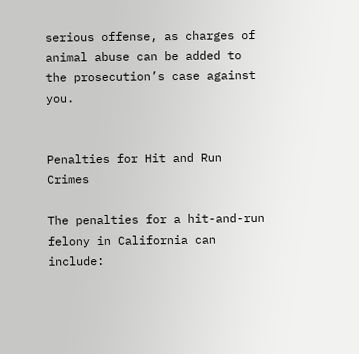serious offense, as charges of animal abuse can be added to the prosecution’s case against you.


Penalties for Hit and Run Crimes

The penalties for a hit-and-run felony in California can include: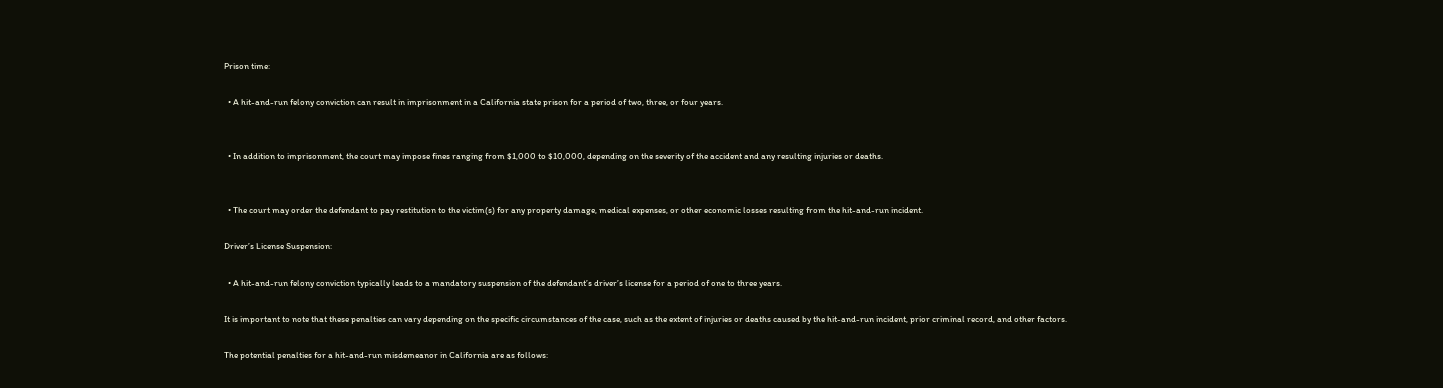Prison time:

  • A hit-and-run felony conviction can result in imprisonment in a California state prison for a period of two, three, or four years.


  • In addition to imprisonment, the court may impose fines ranging from $1,000 to $10,000, depending on the severity of the accident and any resulting injuries or deaths.


  • The court may order the defendant to pay restitution to the victim(s) for any property damage, medical expenses, or other economic losses resulting from the hit-and-run incident.

Driver’s License Suspension:

  • A hit-and-run felony conviction typically leads to a mandatory suspension of the defendant’s driver’s license for a period of one to three years.

It is important to note that these penalties can vary depending on the specific circumstances of the case, such as the extent of injuries or deaths caused by the hit-and-run incident, prior criminal record, and other factors.

The potential penalties for a hit-and-run misdemeanor in California are as follows: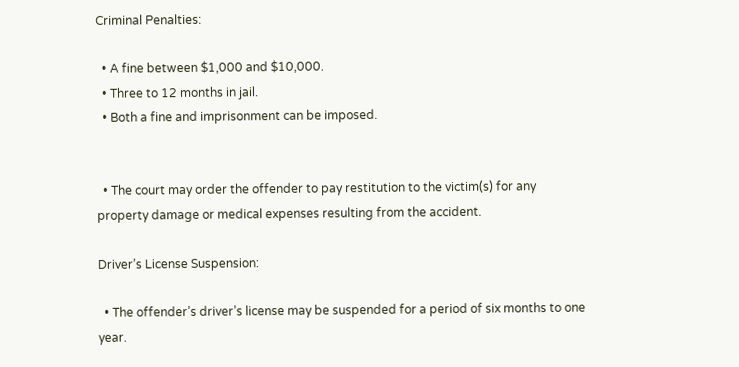Criminal Penalties:

  • A fine between $1,000 and $10,000.
  • Three to 12 months in jail.
  • Both a fine and imprisonment can be imposed.


  • The court may order the offender to pay restitution to the victim(s) for any property damage or medical expenses resulting from the accident.

Driver’s License Suspension:

  • The offender’s driver’s license may be suspended for a period of six months to one year.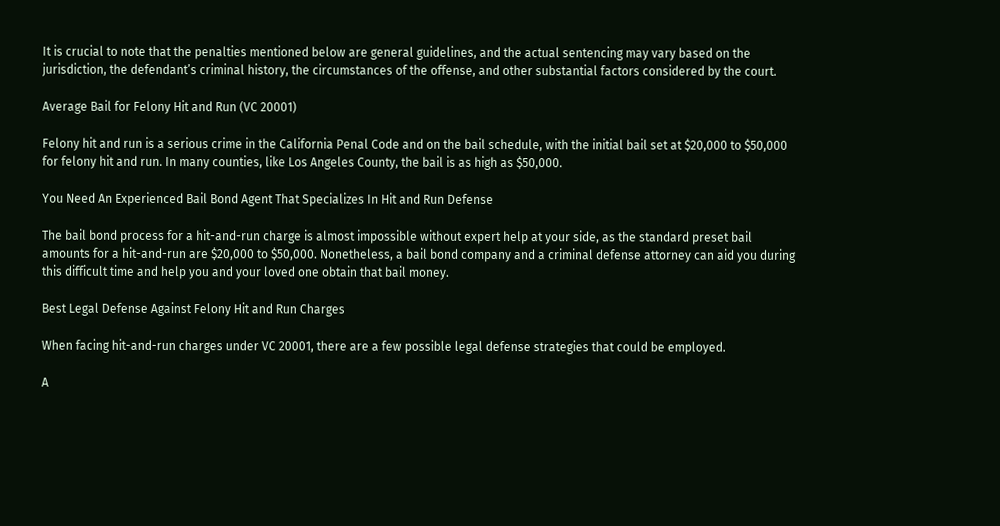It is crucial to note that the penalties mentioned below are general guidelines, and the actual sentencing may vary based on the jurisdiction, the defendant’s criminal history, the circumstances of the offense, and other substantial factors considered by the court.

Average Bail for Felony Hit and Run (VC 20001)

Felony hit and run is a serious crime in the California Penal Code and on the bail schedule, with the initial bail set at $20,000 to $50,000 for felony hit and run. In many counties, like Los Angeles County, the bail is as high as $50,000.

You Need An Experienced Bail Bond Agent That Specializes In Hit and Run Defense

The bail bond process for a hit-and-run charge is almost impossible without expert help at your side, as the standard preset bail amounts for a hit-and-run are $20,000 to $50,000. Nonetheless, a bail bond company and a criminal defense attorney can aid you during this difficult time and help you and your loved one obtain that bail money.

Best Legal Defense Against Felony Hit and Run Charges

When facing hit-and-run charges under VC 20001, there are a few possible legal defense strategies that could be employed.

A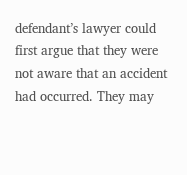defendant’s lawyer could first argue that they were not aware that an accident had occurred. They may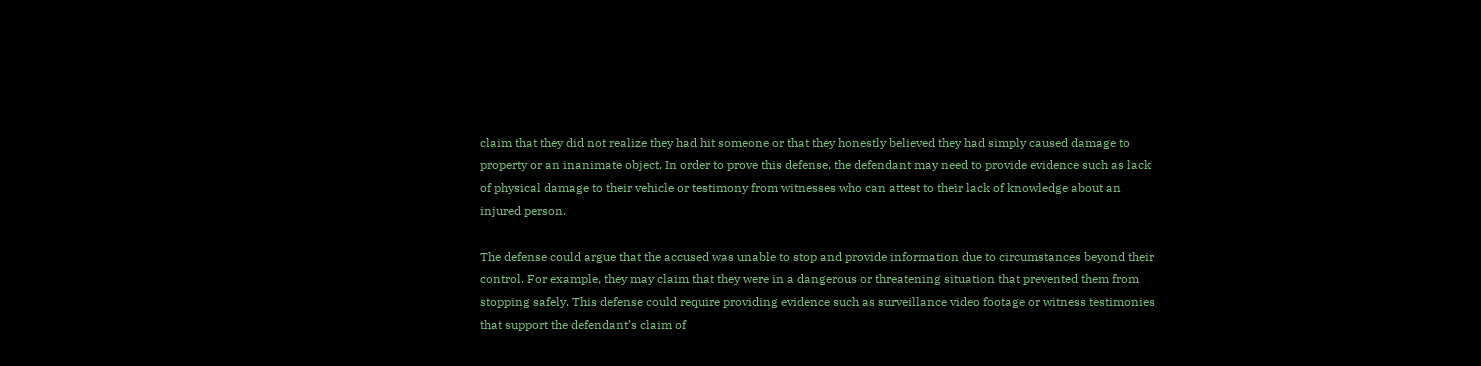claim that they did not realize they had hit someone or that they honestly believed they had simply caused damage to property or an inanimate object. In order to prove this defense, the defendant may need to provide evidence such as lack of physical damage to their vehicle or testimony from witnesses who can attest to their lack of knowledge about an injured person.

The defense could argue that the accused was unable to stop and provide information due to circumstances beyond their control. For example, they may claim that they were in a dangerous or threatening situation that prevented them from stopping safely. This defense could require providing evidence such as surveillance video footage or witness testimonies that support the defendant’s claim of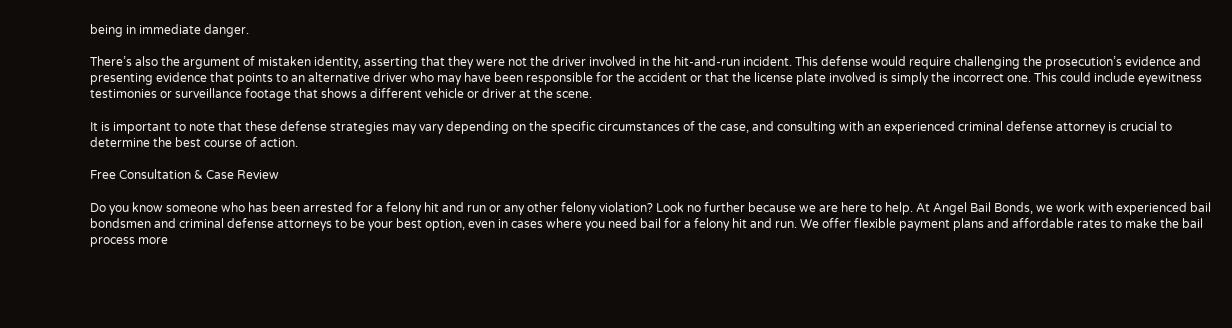being in immediate danger.

There’s also the argument of mistaken identity, asserting that they were not the driver involved in the hit-and-run incident. This defense would require challenging the prosecution’s evidence and presenting evidence that points to an alternative driver who may have been responsible for the accident or that the license plate involved is simply the incorrect one. This could include eyewitness testimonies or surveillance footage that shows a different vehicle or driver at the scene.

It is important to note that these defense strategies may vary depending on the specific circumstances of the case, and consulting with an experienced criminal defense attorney is crucial to determine the best course of action.

Free Consultation & Case Review

Do you know someone who has been arrested for a felony hit and run or any other felony violation? Look no further because we are here to help. At Angel Bail Bonds, we work with experienced bail bondsmen and criminal defense attorneys to be your best option, even in cases where you need bail for a felony hit and run. We offer flexible payment plans and affordable rates to make the bail process more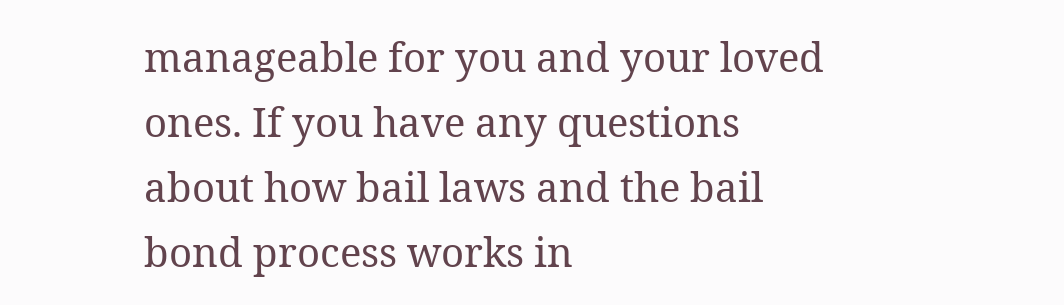manageable for you and your loved ones. If you have any questions about how bail laws and the bail bond process works in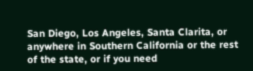San Diego, Los Angeles, Santa Clarita, or anywhere in Southern California or the rest of the state, or if you need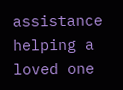assistance helping a loved one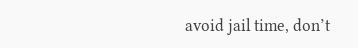avoid jail time, don’t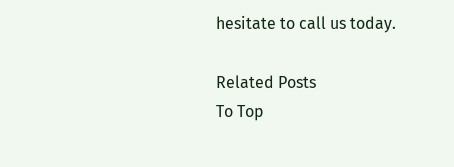hesitate to call us today.

Related Posts
To Top